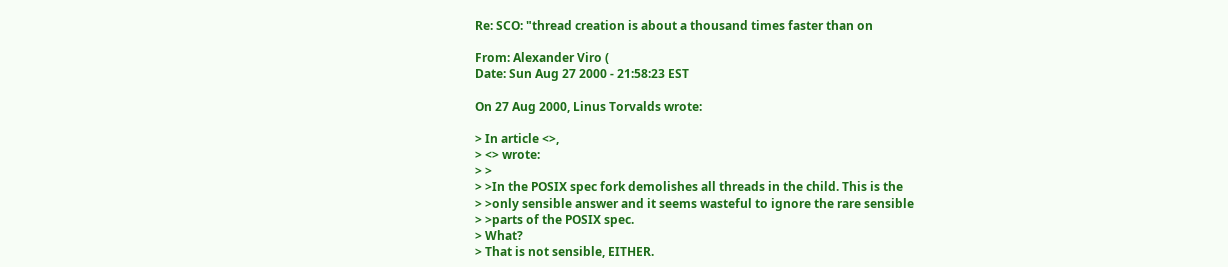Re: SCO: "thread creation is about a thousand times faster than on

From: Alexander Viro (
Date: Sun Aug 27 2000 - 21:58:23 EST

On 27 Aug 2000, Linus Torvalds wrote:

> In article <>,
> <> wrote:
> >
> >In the POSIX spec fork demolishes all threads in the child. This is the
> >only sensible answer and it seems wasteful to ignore the rare sensible
> >parts of the POSIX spec.
> What?
> That is not sensible, EITHER.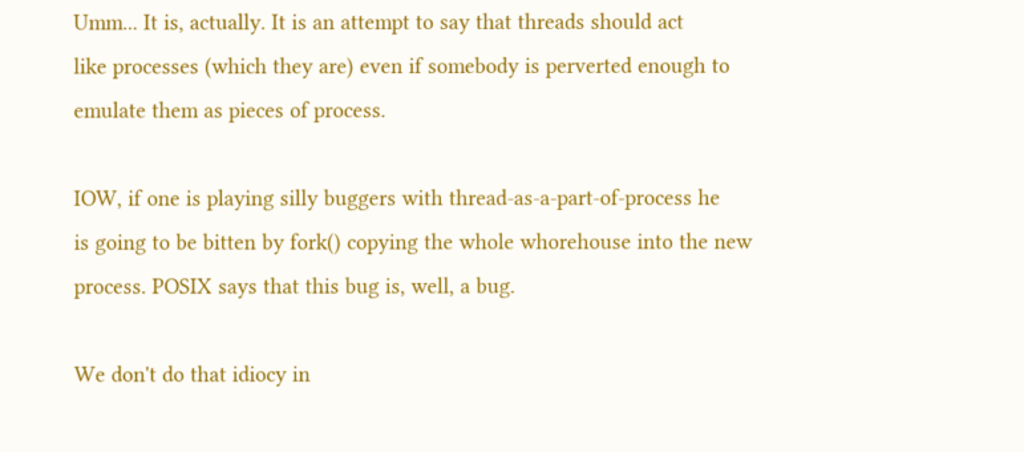Umm... It is, actually. It is an attempt to say that threads should act
like processes (which they are) even if somebody is perverted enough to
emulate them as pieces of process.

IOW, if one is playing silly buggers with thread-as-a-part-of-process he
is going to be bitten by fork() copying the whole whorehouse into the new
process. POSIX says that this bug is, well, a bug.

We don't do that idiocy in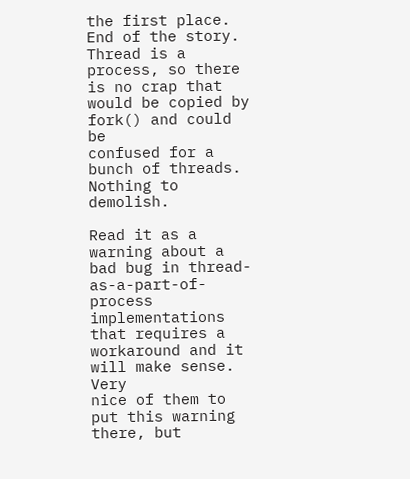the first place. End of the story. Thread is a
process, so there is no crap that would be copied by fork() and could be
confused for a bunch of threads. Nothing to demolish.

Read it as a warning about a bad bug in thread-as-a-part-of-process
implementations that requires a workaround and it will make sense. Very
nice of them to put this warning there, but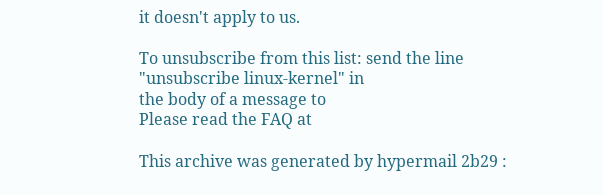it doesn't apply to us.

To unsubscribe from this list: send the line "unsubscribe linux-kernel" in
the body of a message to
Please read the FAQ at

This archive was generated by hypermail 2b29 :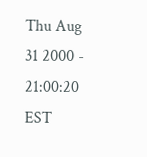Thu Aug 31 2000 - 21:00:20 EST